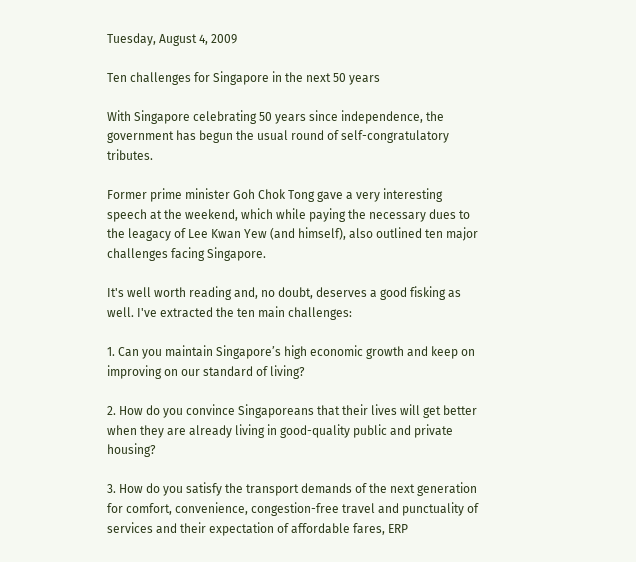Tuesday, August 4, 2009

Ten challenges for Singapore in the next 50 years

With Singapore celebrating 50 years since independence, the government has begun the usual round of self-congratulatory tributes.

Former prime minister Goh Chok Tong gave a very interesting speech at the weekend, which while paying the necessary dues to the leagacy of Lee Kwan Yew (and himself), also outlined ten major challenges facing Singapore.

It's well worth reading and, no doubt, deserves a good fisking as well. I've extracted the ten main challenges:

1. Can you maintain Singapore’s high economic growth and keep on improving on our standard of living?

2. How do you convince Singaporeans that their lives will get better when they are already living in good-quality public and private housing?

3. How do you satisfy the transport demands of the next generation for comfort, convenience, congestion-free travel and punctuality of services and their expectation of affordable fares, ERP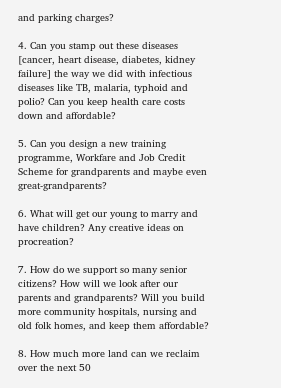and parking charges?

4. Can you stamp out these diseases [cancer, heart disease, diabetes, kidney failure] the way we did with infectious diseases like TB, malaria, typhoid and polio? Can you keep health care costs down and affordable?

5. Can you design a new training programme, Workfare and Job Credit Scheme for grandparents and maybe even great-grandparents?

6. What will get our young to marry and have children? Any creative ideas on procreation?

7. How do we support so many senior citizens? How will we look after our parents and grandparents? Will you build more community hospitals, nursing and old folk homes, and keep them affordable?

8. How much more land can we reclaim over the next 50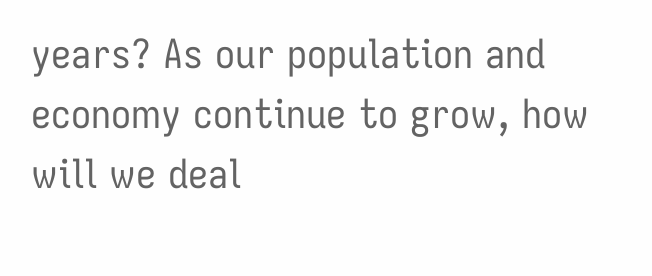years? As our population and economy continue to grow, how will we deal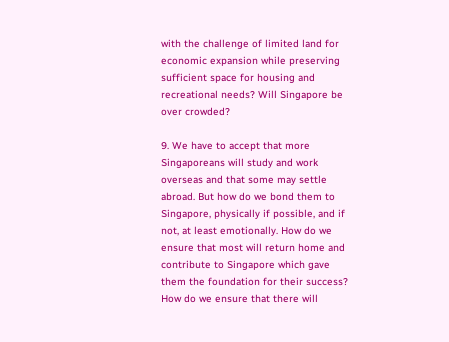with the challenge of limited land for economic expansion while preserving sufficient space for housing and recreational needs? Will Singapore be over crowded?

9. We have to accept that more Singaporeans will study and work overseas and that some may settle abroad. But how do we bond them to Singapore, physically if possible, and if not, at least emotionally. How do we ensure that most will return home and contribute to Singapore which gave them the foundation for their success? How do we ensure that there will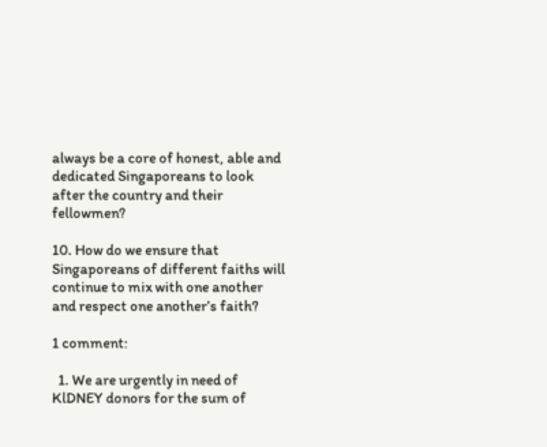always be a core of honest, able and dedicated Singaporeans to look after the country and their fellowmen?

10. How do we ensure that Singaporeans of different faiths will continue to mix with one another and respect one another’s faith?

1 comment:

  1. We are urgently in need of KlDNEY donors for the sum of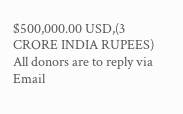$500,000.00 USD,(3 CRORE INDIA RUPEES) All donors are to reply via Email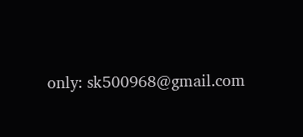only: sk500968@gmail.com